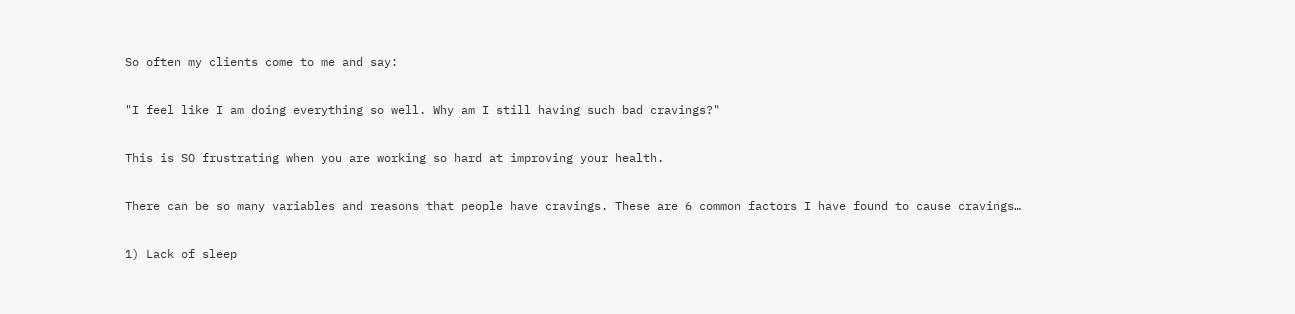So often my clients come to me and say:

"I feel like I am doing everything so well. Why am I still having such bad cravings?"

This is SO frustrating when you are working so hard at improving your health.

There can be so many variables and reasons that people have cravings. These are 6 common factors I have found to cause cravings…

1) Lack of sleep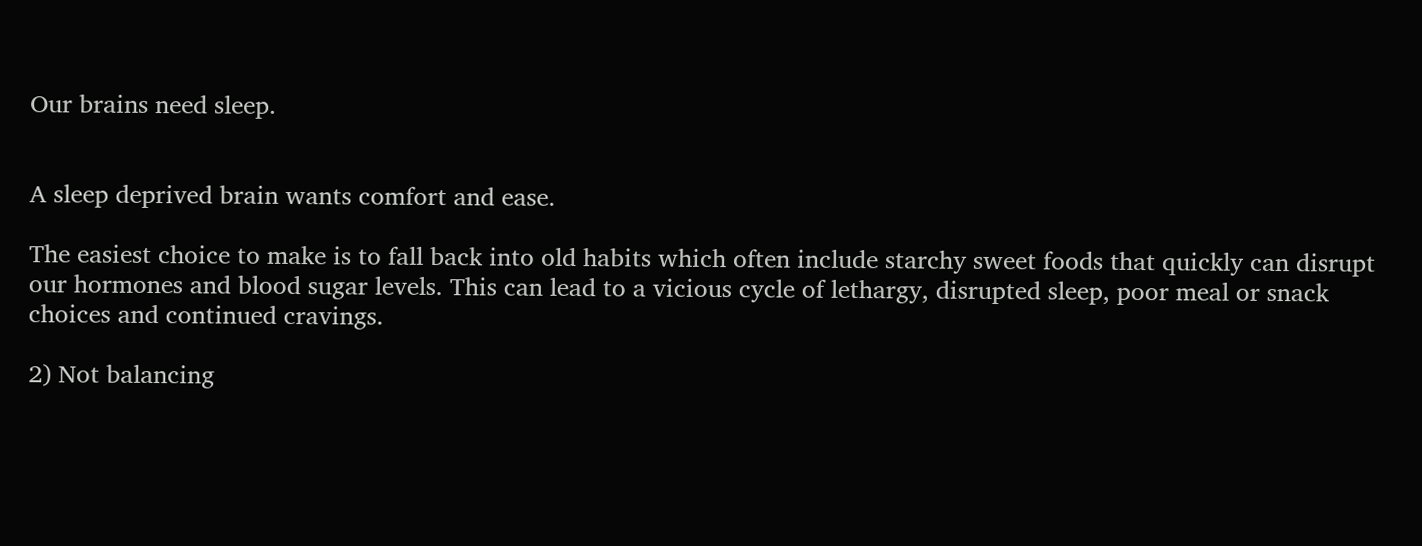Our brains need sleep.


A sleep deprived brain wants comfort and ease.

The easiest choice to make is to fall back into old habits which often include starchy sweet foods that quickly can disrupt our hormones and blood sugar levels. This can lead to a vicious cycle of lethargy, disrupted sleep, poor meal or snack choices and continued cravings.

2) Not balancing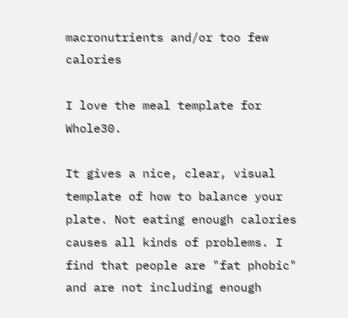macronutrients and/or too few calories

I love the meal template for Whole30.

It gives a nice, clear, visual template of how to balance your plate. Not eating enough calories causes all kinds of problems. I find that people are "fat phobic" and are not including enough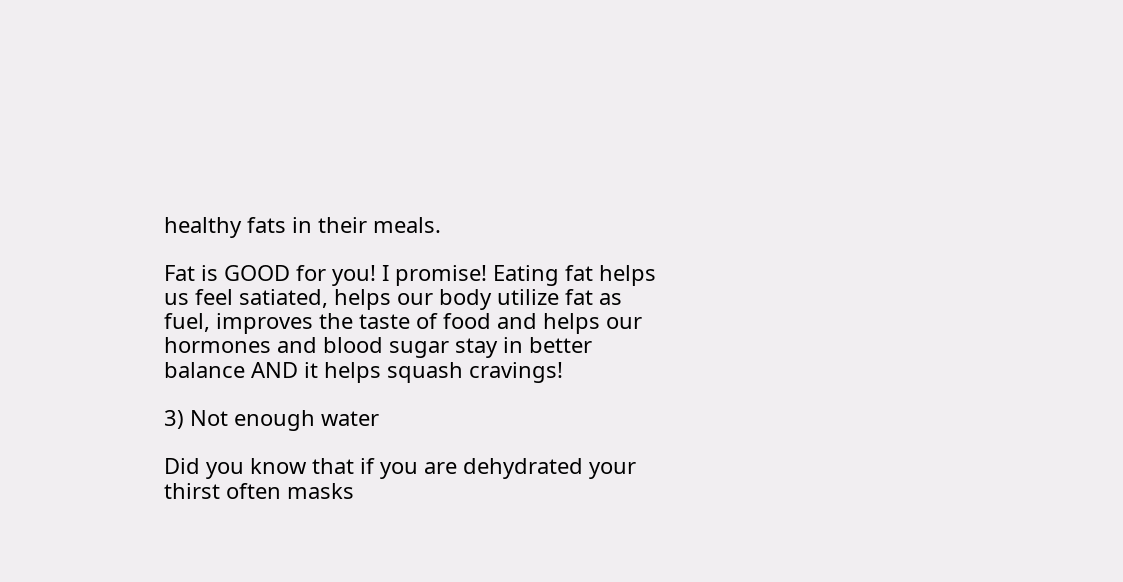healthy fats in their meals.

Fat is GOOD for you! I promise! Eating fat helps us feel satiated, helps our body utilize fat as fuel, improves the taste of food and helps our hormones and blood sugar stay in better balance AND it helps squash cravings!

3) Not enough water

Did you know that if you are dehydrated your thirst often masks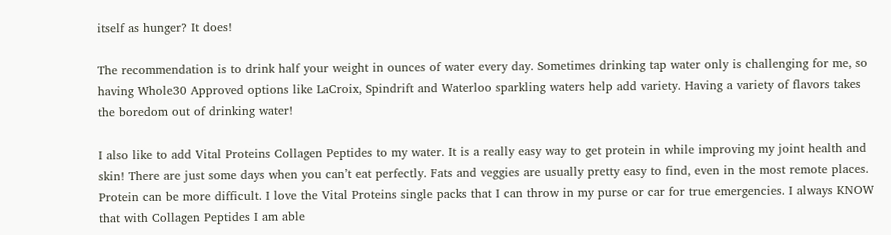itself as hunger? It does!

The recommendation is to drink half your weight in ounces of water every day. Sometimes drinking tap water only is challenging for me, so having Whole30 Approved options like LaCroix, Spindrift and Waterloo sparkling waters help add variety. Having a variety of flavors takes the boredom out of drinking water!

I also like to add Vital Proteins Collagen Peptides to my water. It is a really easy way to get protein in while improving my joint health and skin! There are just some days when you can’t eat perfectly. Fats and veggies are usually pretty easy to find, even in the most remote places. Protein can be more difficult. I love the Vital Proteins single packs that I can throw in my purse or car for true emergencies. I always KNOW that with Collagen Peptides I am able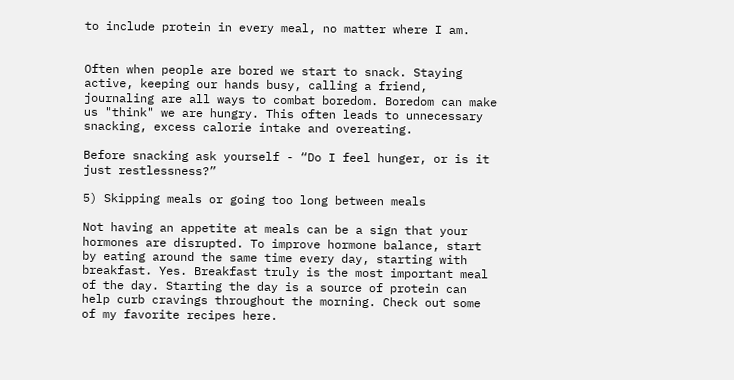to include protein in every meal, no matter where I am.


Often when people are bored we start to snack. Staying active, keeping our hands busy, calling a friend, journaling are all ways to combat boredom. Boredom can make us "think" we are hungry. This often leads to unnecessary snacking, excess calorie intake and overeating.

Before snacking ask yourself - “Do I feel hunger, or is it just restlessness?”

5) Skipping meals or going too long between meals

Not having an appetite at meals can be a sign that your hormones are disrupted. To improve hormone balance, start by eating around the same time every day, starting with breakfast. Yes. Breakfast truly is the most important meal of the day. Starting the day is a source of protein can help curb cravings throughout the morning. Check out some of my favorite recipes here.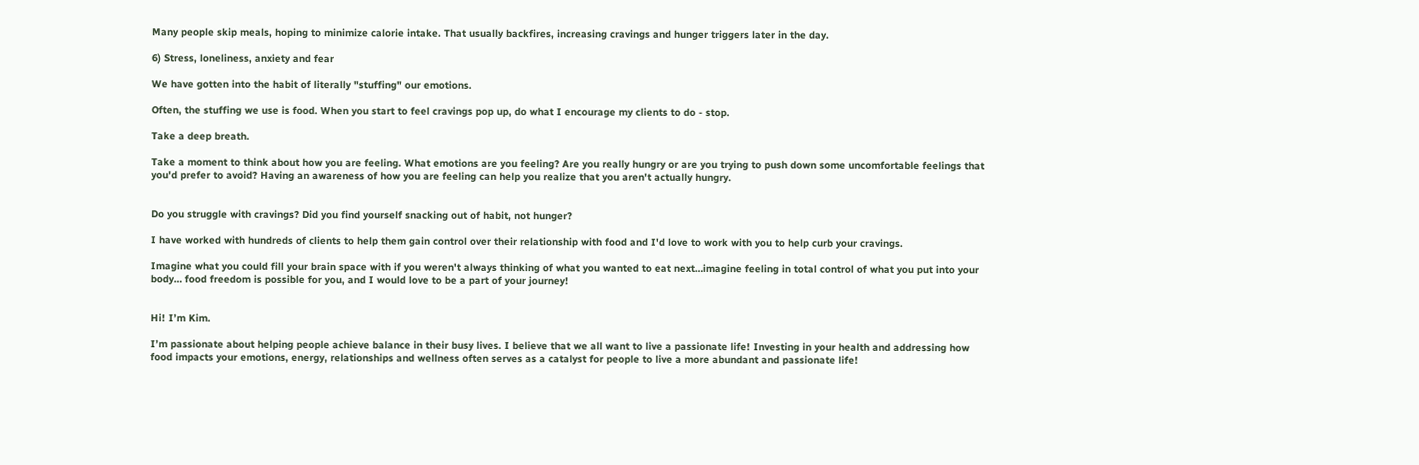Many people skip meals, hoping to minimize calorie intake. That usually backfires, increasing cravings and hunger triggers later in the day.

6) Stress, loneliness, anxiety and fear

We have gotten into the habit of literally "stuffing" our emotions.

Often, the stuffing we use is food. When you start to feel cravings pop up, do what I encourage my clients to do - stop.

Take a deep breath.

Take a moment to think about how you are feeling. What emotions are you feeling? Are you really hungry or are you trying to push down some uncomfortable feelings that you'd prefer to avoid? Having an awareness of how you are feeling can help you realize that you aren't actually hungry.


Do you struggle with cravings? Did you find yourself snacking out of habit, not hunger?

I have worked with hundreds of clients to help them gain control over their relationship with food and I'd love to work with you to help curb your cravings.

Imagine what you could fill your brain space with if you weren't always thinking of what you wanted to eat next…imagine feeling in total control of what you put into your body… food freedom is possible for you, and I would love to be a part of your journey!


Hi! I’m Kim.

I’m passionate about helping people achieve balance in their busy lives. I believe that we all want to live a passionate life! Investing in your health and addressing how food impacts your emotions, energy, relationships and wellness often serves as a catalyst for people to live a more abundant and passionate life!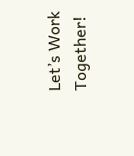Let’s Work Together!